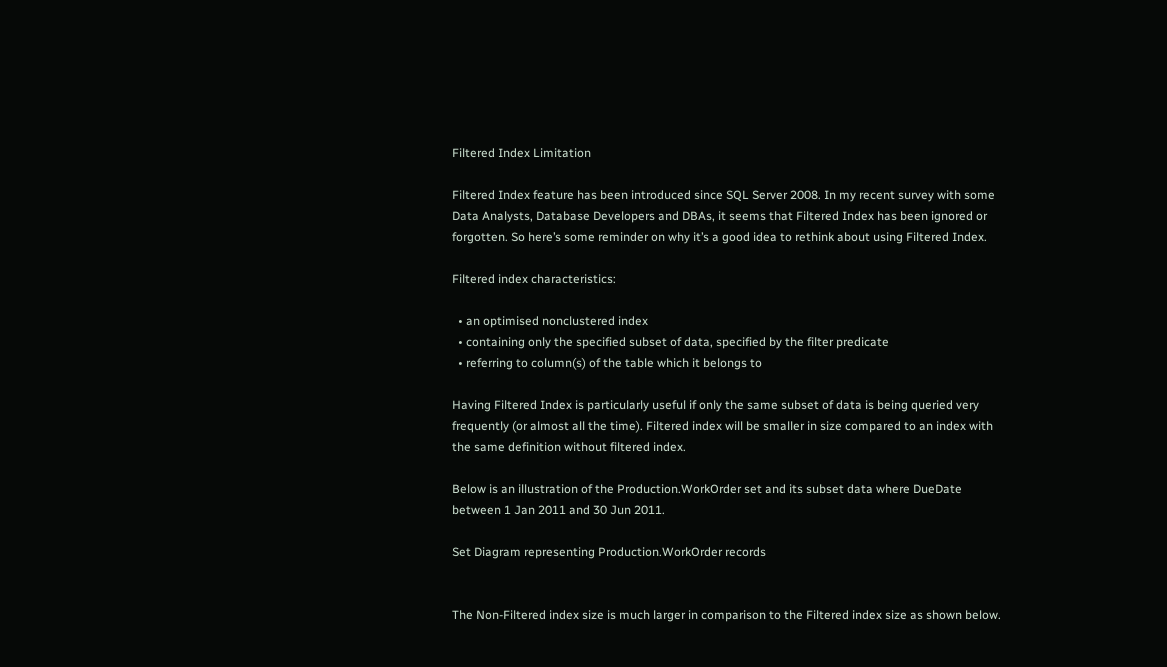Filtered Index Limitation

Filtered Index feature has been introduced since SQL Server 2008. In my recent survey with some Data Analysts, Database Developers and DBAs, it seems that Filtered Index has been ignored or forgotten. So here’s some reminder on why it’s a good idea to rethink about using Filtered Index.

Filtered index characteristics:

  • an optimised nonclustered index
  • containing only the specified subset of data, specified by the filter predicate
  • referring to column(s) of the table which it belongs to

Having Filtered Index is particularly useful if only the same subset of data is being queried very frequently (or almost all the time). Filtered index will be smaller in size compared to an index with the same definition without filtered index.

Below is an illustration of the Production.WorkOrder set and its subset data where DueDate between 1 Jan 2011 and 30 Jun 2011.

Set Diagram representing Production.WorkOrder records


The Non-Filtered index size is much larger in comparison to the Filtered index size as shown below.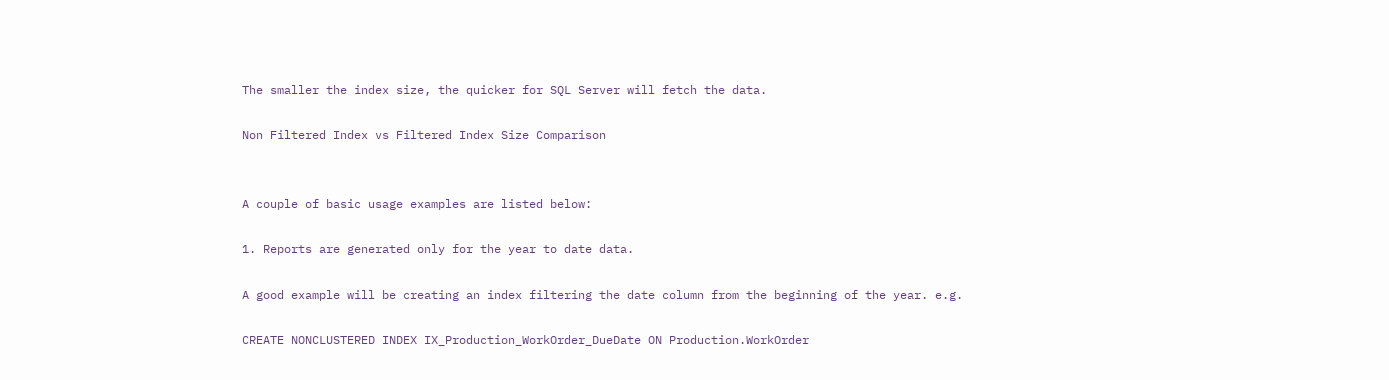The smaller the index size, the quicker for SQL Server will fetch the data.

Non Filtered Index vs Filtered Index Size Comparison


A couple of basic usage examples are listed below:

1. Reports are generated only for the year to date data.

A good example will be creating an index filtering the date column from the beginning of the year. e.g.

CREATE NONCLUSTERED INDEX IX_Production_WorkOrder_DueDate ON Production.WorkOrder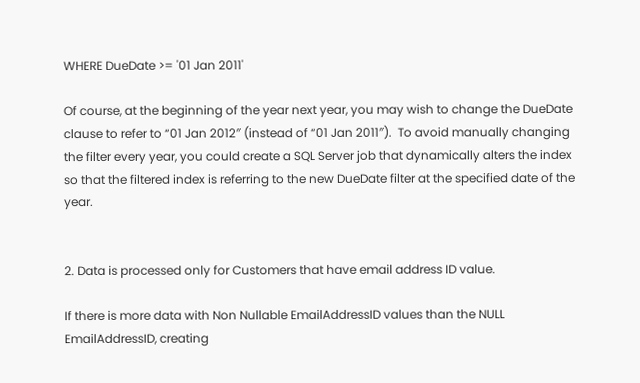WHERE DueDate >= '01 Jan 2011'

Of course, at the beginning of the year next year, you may wish to change the DueDate clause to refer to “01 Jan 2012″ (instead of “01 Jan 2011″).  To avoid manually changing the filter every year, you could create a SQL Server job that dynamically alters the index so that the filtered index is referring to the new DueDate filter at the specified date of the year.


2. Data is processed only for Customers that have email address ID value.

If there is more data with Non Nullable EmailAddressID values than the NULL EmailAddressID, creating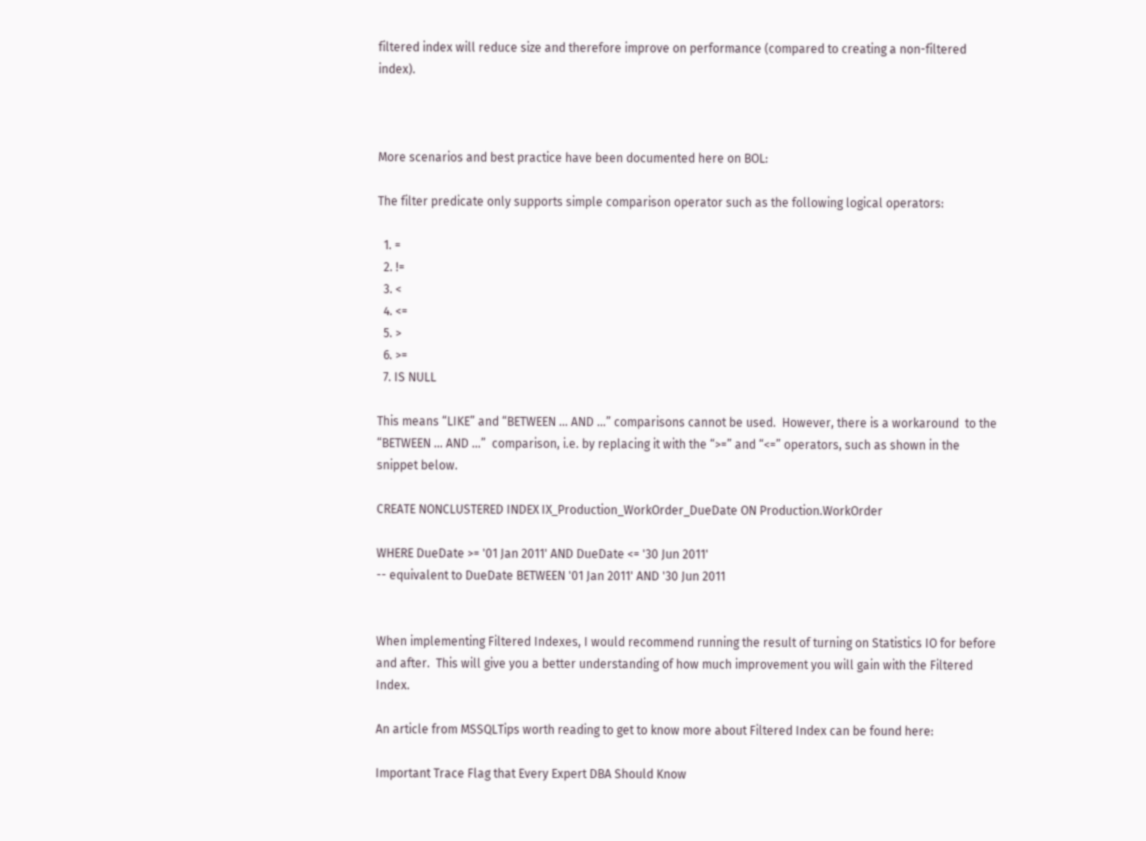filtered index will reduce size and therefore improve on performance (compared to creating a non-filtered index).



More scenarios and best practice have been documented here on BOL:

The filter predicate only supports simple comparison operator such as the following logical operators:

  1. =
  2. !=
  3. <
  4. <=
  5. >
  6. >=
  7. IS NULL

This means “LIKE” and “BETWEEN … AND …” comparisons cannot be used.  However, there is a workaround  to the “BETWEEN … AND …”  comparison, i.e. by replacing it with the “>=” and “<=” operators, such as shown in the snippet below.

CREATE NONCLUSTERED INDEX IX_Production_WorkOrder_DueDate ON Production.WorkOrder

WHERE DueDate >= '01 Jan 2011' AND DueDate <= '30 Jun 2011'
-- equivalent to DueDate BETWEEN '01 Jan 2011' AND '30 Jun 2011


When implementing Filtered Indexes, I would recommend running the result of turning on Statistics IO for before and after.  This will give you a better understanding of how much improvement you will gain with the Filtered Index.

An article from MSSQLTips worth reading to get to know more about Filtered Index can be found here:

Important Trace Flag that Every Expert DBA Should Know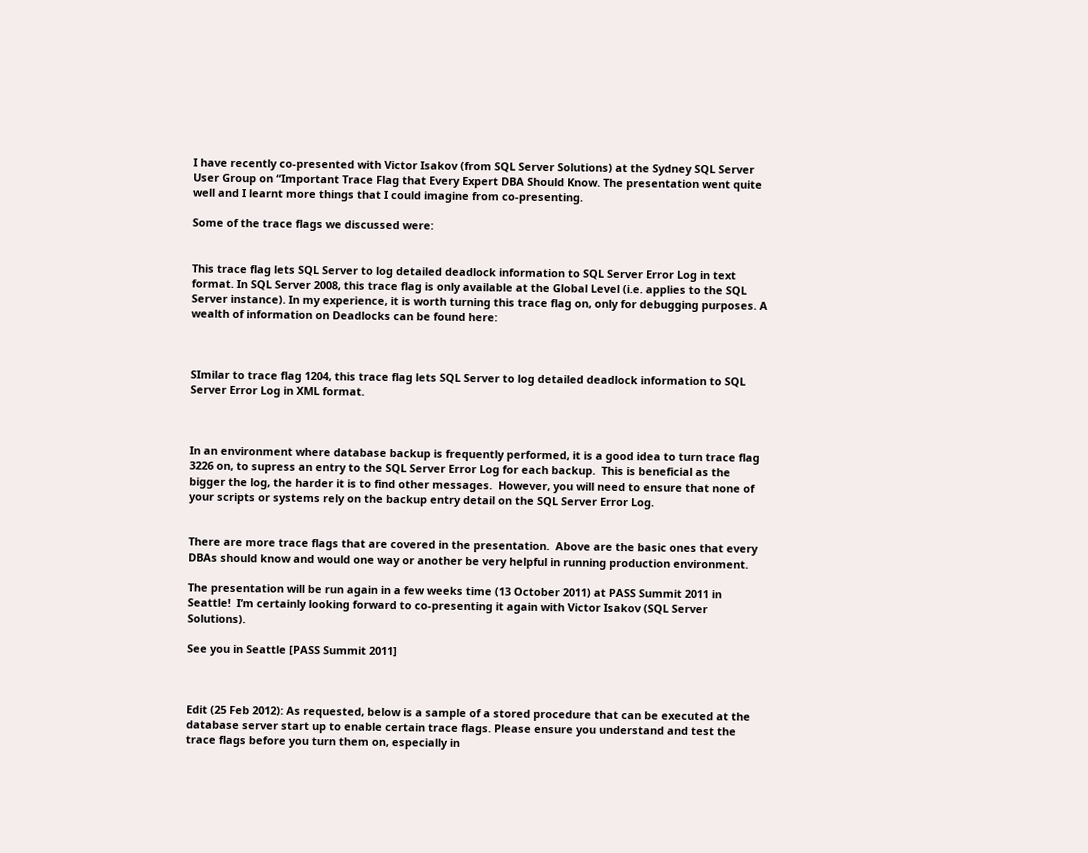I have recently co-presented with Victor Isakov (from SQL Server Solutions) at the Sydney SQL Server User Group on “Important Trace Flag that Every Expert DBA Should Know. The presentation went quite well and I learnt more things that I could imagine from co-presenting.

Some of the trace flags we discussed were:


This trace flag lets SQL Server to log detailed deadlock information to SQL Server Error Log in text format. In SQL Server 2008, this trace flag is only available at the Global Level (i.e. applies to the SQL Server instance). In my experience, it is worth turning this trace flag on, only for debugging purposes. A wealth of information on Deadlocks can be found here:



SImilar to trace flag 1204, this trace flag lets SQL Server to log detailed deadlock information to SQL Server Error Log in XML format.



In an environment where database backup is frequently performed, it is a good idea to turn trace flag 3226 on, to supress an entry to the SQL Server Error Log for each backup.  This is beneficial as the bigger the log, the harder it is to find other messages.  However, you will need to ensure that none of your scripts or systems rely on the backup entry detail on the SQL Server Error Log.


There are more trace flags that are covered in the presentation.  Above are the basic ones that every DBAs should know and would one way or another be very helpful in running production environment.

The presentation will be run again in a few weeks time (13 October 2011) at PASS Summit 2011 in Seattle!  I’m certainly looking forward to co-presenting it again with Victor Isakov (SQL Server Solutions).

See you in Seattle [PASS Summit 2011]



Edit (25 Feb 2012): As requested, below is a sample of a stored procedure that can be executed at the database server start up to enable certain trace flags. Please ensure you understand and test the trace flags before you turn them on, especially in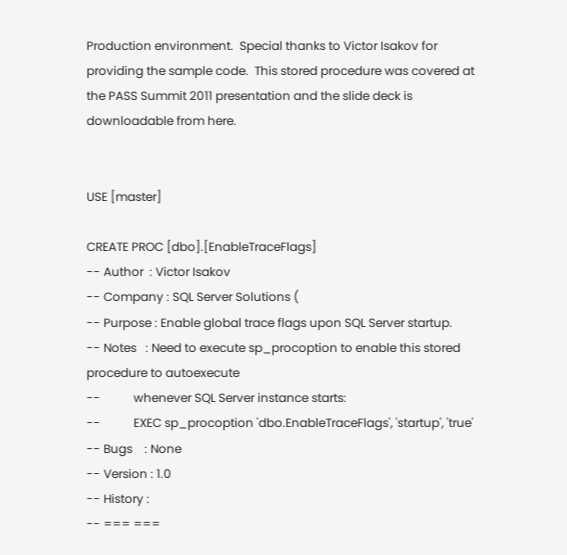Production environment.  Special thanks to Victor Isakov for providing the sample code.  This stored procedure was covered at the PASS Summit 2011 presentation and the slide deck is downloadable from here.


USE [master]

CREATE PROC [dbo].[EnableTraceFlags]
-- Author  : Victor Isakov
-- Company : SQL Server Solutions (
-- Purpose : Enable global trace flags upon SQL Server startup.
-- Notes   : Need to execute sp_procoption to enable this stored procedure to autoexecute
--           whenever SQL Server instance starts:
--           EXEC sp_procoption 'dbo.EnableTraceFlags', 'startup', 'true'
-- Bugs    : None
-- Version : 1.0
-- History :
-- === ===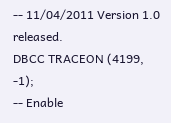-- 11/04/2011 Version 1.0 released.
DBCC TRACEON (4199, -1);
-- Enable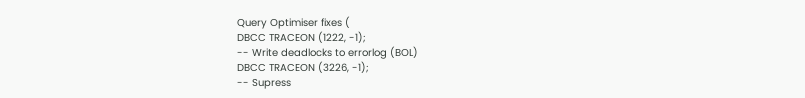Query Optimiser fixes (
DBCC TRACEON (1222, -1);
-- Write deadlocks to errorlog (BOL)
DBCC TRACEON (3226, -1);
-- Supress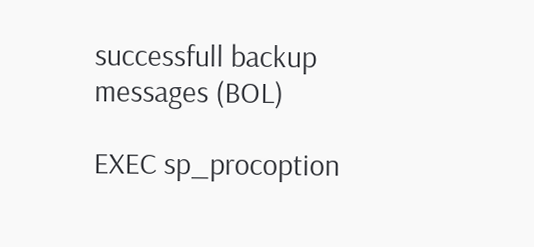successfull backup messages (BOL)

EXEC sp_procoption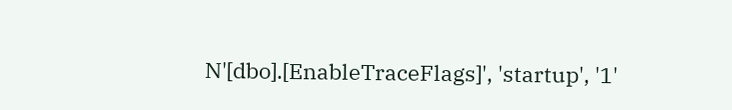N'[dbo].[EnableTraceFlags]', 'startup', '1'